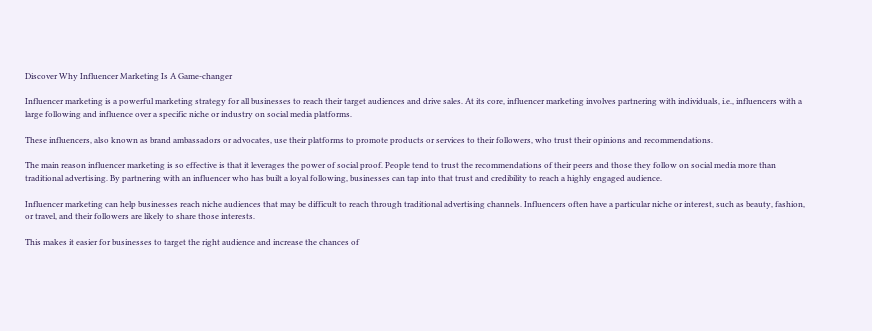Discover Why Influencer Marketing Is A Game-changer

Influencer marketing is a powerful marketing strategy for all businesses to reach their target audiences and drive sales. At its core, influencer marketing involves partnering with individuals, i.e., influencers with a large following and influence over a specific niche or industry on social media platforms.

These influencers, also known as brand ambassadors or advocates, use their platforms to promote products or services to their followers, who trust their opinions and recommendations.

The main reason influencer marketing is so effective is that it leverages the power of social proof. People tend to trust the recommendations of their peers and those they follow on social media more than traditional advertising. By partnering with an influencer who has built a loyal following, businesses can tap into that trust and credibility to reach a highly engaged audience.

Influencer marketing can help businesses reach niche audiences that may be difficult to reach through traditional advertising channels. Influencers often have a particular niche or interest, such as beauty, fashion, or travel, and their followers are likely to share those interests.

This makes it easier for businesses to target the right audience and increase the chances of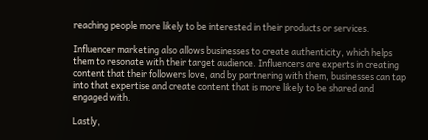reaching people more likely to be interested in their products or services.

Influencer marketing also allows businesses to create authenticity, which helps them to resonate with their target audience. Influencers are experts in creating content that their followers love, and by partnering with them, businesses can tap into that expertise and create content that is more likely to be shared and engaged with.

Lastly,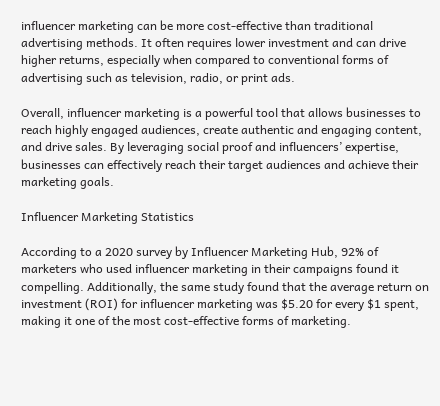influencer marketing can be more cost-effective than traditional advertising methods. It often requires lower investment and can drive higher returns, especially when compared to conventional forms of advertising such as television, radio, or print ads.

Overall, influencer marketing is a powerful tool that allows businesses to reach highly engaged audiences, create authentic and engaging content, and drive sales. By leveraging social proof and influencers’ expertise, businesses can effectively reach their target audiences and achieve their marketing goals.

Influencer Marketing Statistics

According to a 2020 survey by Influencer Marketing Hub, 92% of marketers who used influencer marketing in their campaigns found it compelling. Additionally, the same study found that the average return on investment (ROI) for influencer marketing was $5.20 for every $1 spent, making it one of the most cost-effective forms of marketing.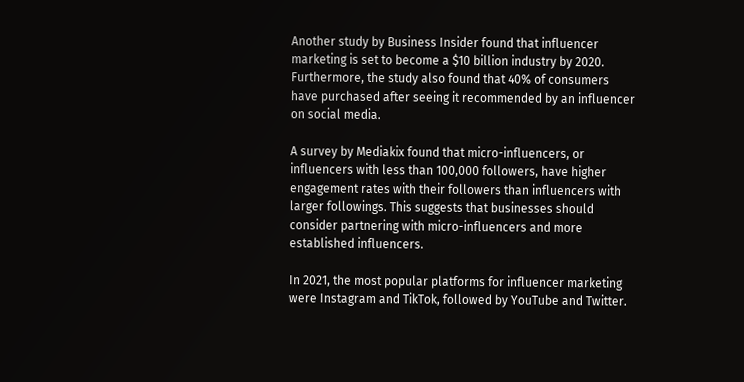Another study by Business Insider found that influencer marketing is set to become a $10 billion industry by 2020. Furthermore, the study also found that 40% of consumers have purchased after seeing it recommended by an influencer on social media.

A survey by Mediakix found that micro-influencers, or influencers with less than 100,000 followers, have higher engagement rates with their followers than influencers with larger followings. This suggests that businesses should consider partnering with micro-influencers and more established influencers.

In 2021, the most popular platforms for influencer marketing were Instagram and TikTok, followed by YouTube and Twitter.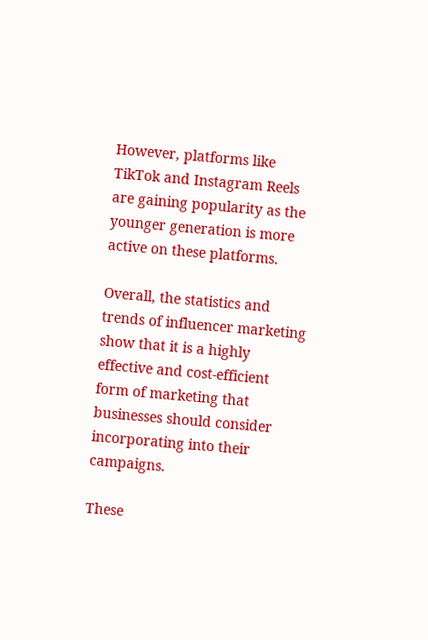However, platforms like TikTok and Instagram Reels are gaining popularity as the younger generation is more active on these platforms.

Overall, the statistics and trends of influencer marketing show that it is a highly effective and cost-efficient form of marketing that businesses should consider incorporating into their campaigns.

These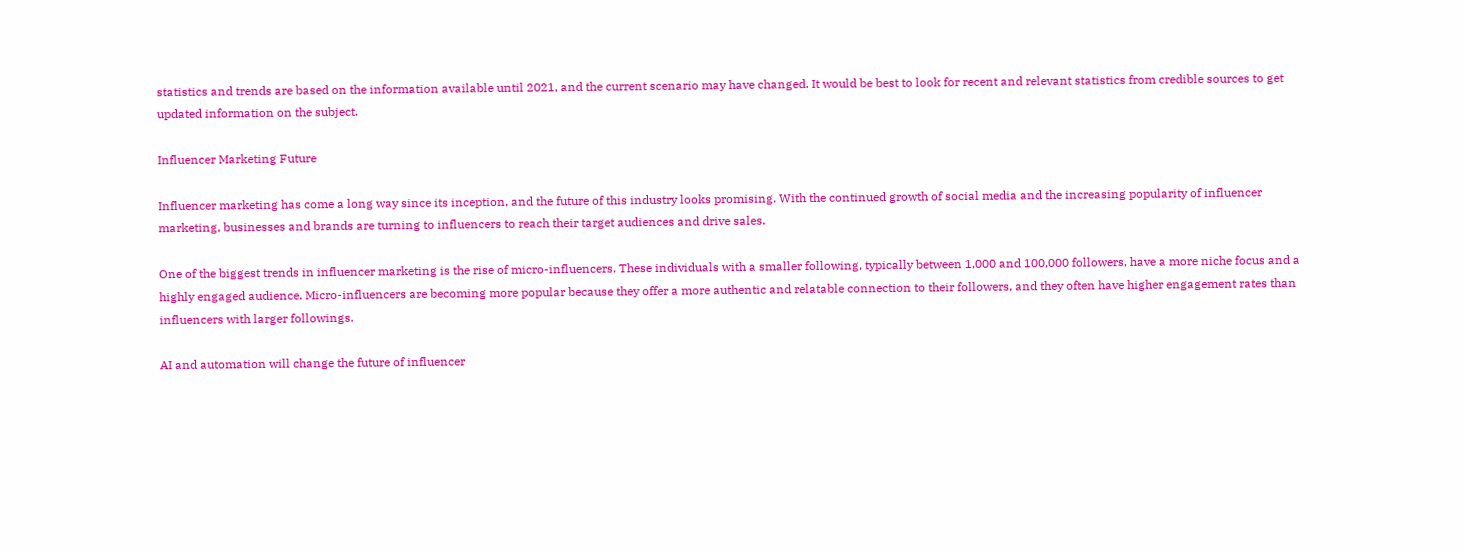statistics and trends are based on the information available until 2021, and the current scenario may have changed. It would be best to look for recent and relevant statistics from credible sources to get updated information on the subject.

Influencer Marketing Future

Influencer marketing has come a long way since its inception, and the future of this industry looks promising. With the continued growth of social media and the increasing popularity of influencer marketing, businesses and brands are turning to influencers to reach their target audiences and drive sales.

One of the biggest trends in influencer marketing is the rise of micro-influencers. These individuals with a smaller following, typically between 1,000 and 100,000 followers, have a more niche focus and a highly engaged audience. Micro-influencers are becoming more popular because they offer a more authentic and relatable connection to their followers, and they often have higher engagement rates than influencers with larger followings.

AI and automation will change the future of influencer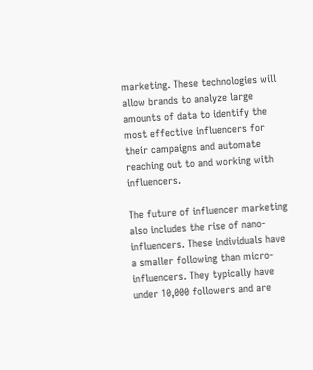marketing. These technologies will allow brands to analyze large amounts of data to identify the most effective influencers for their campaigns and automate reaching out to and working with influencers.

The future of influencer marketing also includes the rise of nano-influencers. These individuals have a smaller following than micro-influencers. They typically have under 10,000 followers and are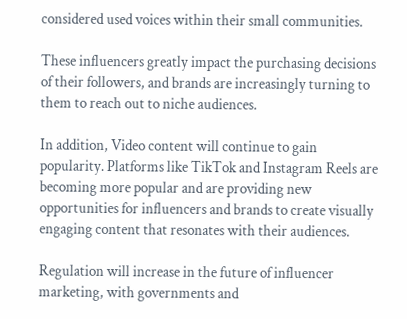considered used voices within their small communities.

These influencers greatly impact the purchasing decisions of their followers, and brands are increasingly turning to them to reach out to niche audiences.

In addition, Video content will continue to gain popularity. Platforms like TikTok and Instagram Reels are becoming more popular and are providing new opportunities for influencers and brands to create visually engaging content that resonates with their audiences.

Regulation will increase in the future of influencer marketing, with governments and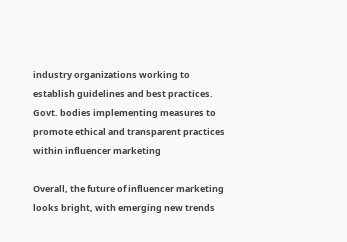industry organizations working to establish guidelines and best practices. Govt. bodies implementing measures to promote ethical and transparent practices within influencer marketing

Overall, the future of influencer marketing looks bright, with emerging new trends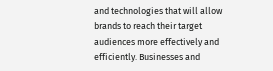and technologies that will allow brands to reach their target audiences more effectively and efficiently. Businesses and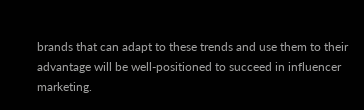brands that can adapt to these trends and use them to their advantage will be well-positioned to succeed in influencer marketing.